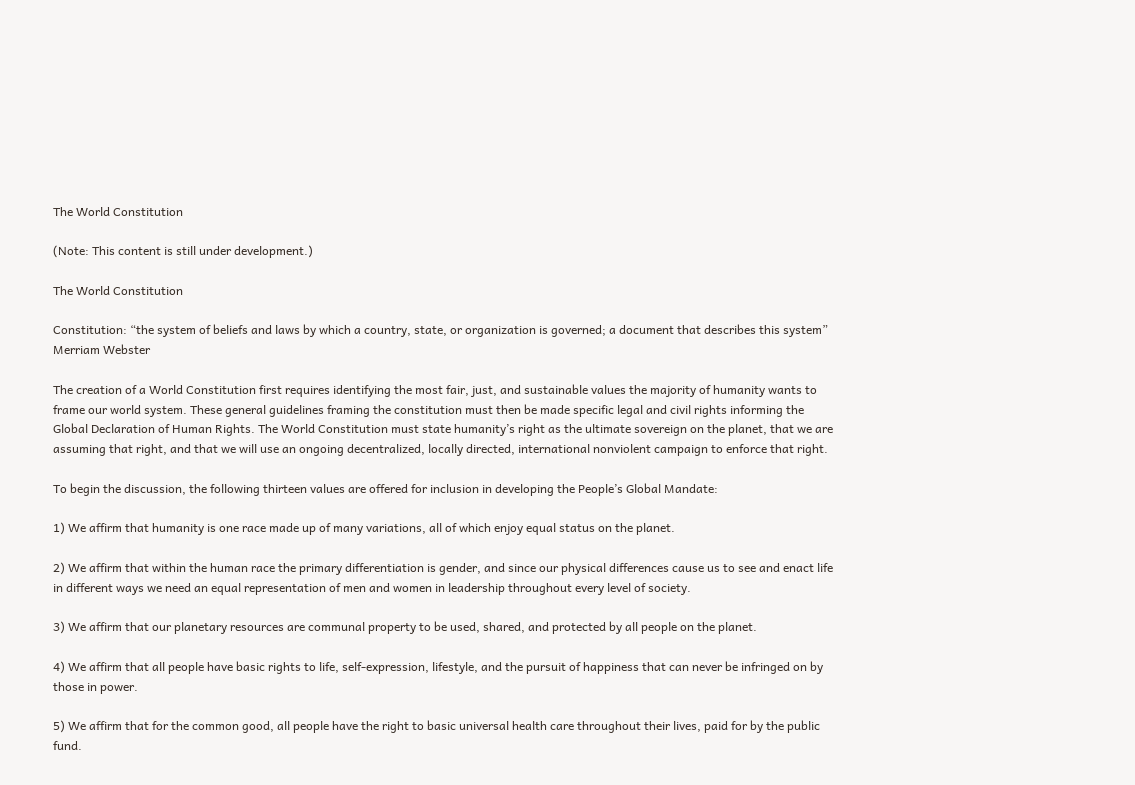The World Constitution

(Note: This content is still under development.)

The World Constitution

Constitution: “the system of beliefs and laws by which a country, state, or organization is governed; a document that describes this system” Merriam Webster

The creation of a World Constitution first requires identifying the most fair, just, and sustainable values the majority of humanity wants to frame our world system. These general guidelines framing the constitution must then be made specific legal and civil rights informing the Global Declaration of Human Rights. The World Constitution must state humanity’s right as the ultimate sovereign on the planet, that we are assuming that right, and that we will use an ongoing decentralized, locally directed, international nonviolent campaign to enforce that right.

To begin the discussion, the following thirteen values are offered for inclusion in developing the People’s Global Mandate:

1) We affirm that humanity is one race made up of many variations, all of which enjoy equal status on the planet.

2) We affirm that within the human race the primary differentiation is gender, and since our physical differences cause us to see and enact life in different ways we need an equal representation of men and women in leadership throughout every level of society.

3) We affirm that our planetary resources are communal property to be used, shared, and protected by all people on the planet.

4) We affirm that all people have basic rights to life, self-expression, lifestyle, and the pursuit of happiness that can never be infringed on by those in power.

5) We affirm that for the common good, all people have the right to basic universal health care throughout their lives, paid for by the public fund.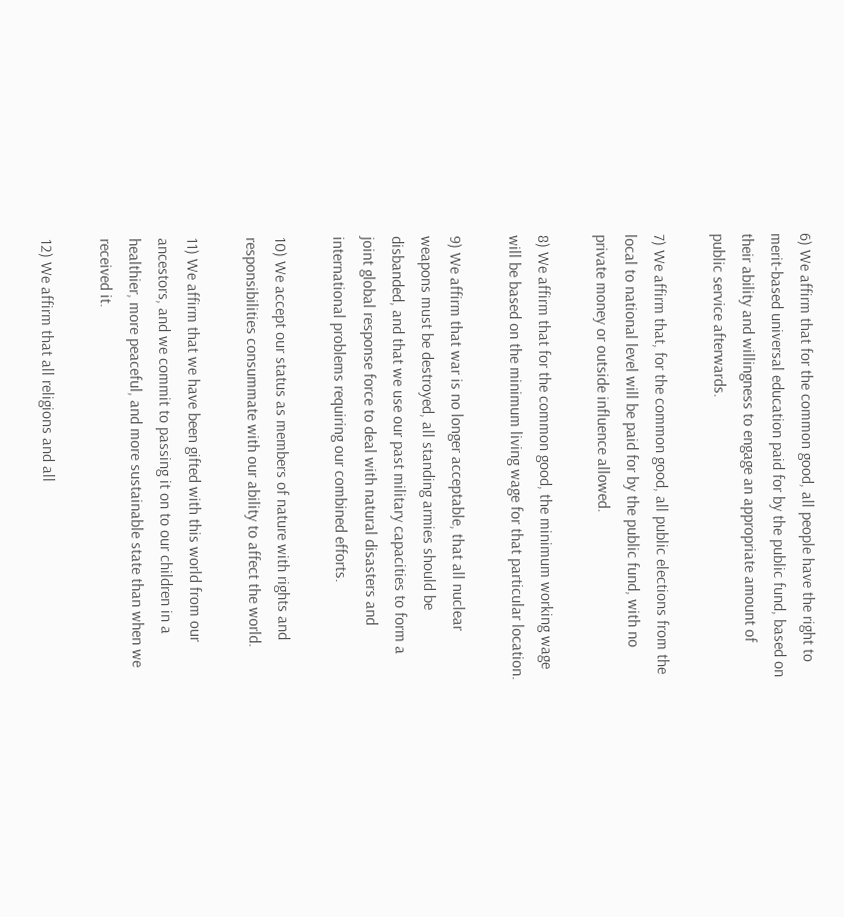6) We affirm that for the common good, all people have the right to merit-based universal education paid for by the public fund, based on their ability and willingness to engage an appropriate amount of public service afterwards.

7) We affirm that, for the common good, all public elections from the local to national level will be paid for by the public fund, with no private money or outside influence allowed.

8) We affirm that for the common good, the minimum working wage will be based on the minimum living wage for that particular location.

9) We affirm that war is no longer acceptable, that all nuclear weapons must be destroyed, all standing armies should be disbanded, and that we use our past military capacities to form a joint global response force to deal with natural disasters and international problems requiring our combined efforts.

10) We accept our status as members of nature with rights and responsibilities consummate with our ability to affect the world.

11) We affirm that we have been gifted with this world from our ancestors, and we commit to passing it on to our children in a healthier, more peaceful, and more sustainable state than when we received it.

12) We affirm that all religions and all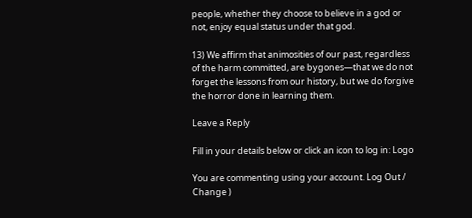people, whether they choose to believe in a god or not, enjoy equal status under that god.

13) We affirm that animosities of our past, regardless of the harm committed, are bygones—that we do not forget the lessons from our history, but we do forgive the horror done in learning them.

Leave a Reply

Fill in your details below or click an icon to log in: Logo

You are commenting using your account. Log Out /  Change )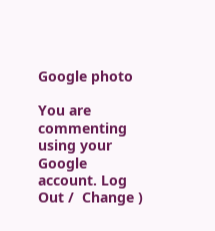Google photo

You are commenting using your Google account. Log Out /  Change )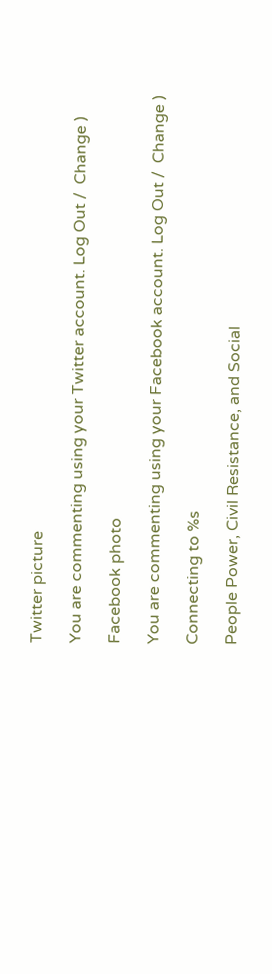Twitter picture

You are commenting using your Twitter account. Log Out /  Change )

Facebook photo

You are commenting using your Facebook account. Log Out /  Change )

Connecting to %s

People Power, Civil Resistance, and Social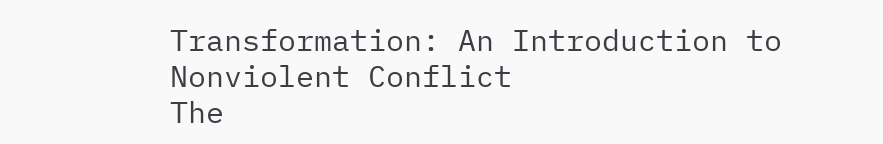Transformation: An Introduction to Nonviolent Conflict
The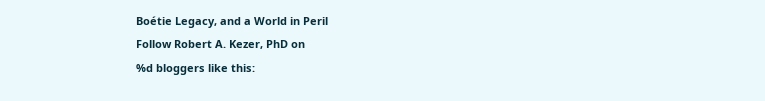Boétie Legacy, and a World in Peril
Follow Robert A. Kezer, PhD on
%d bloggers like this: